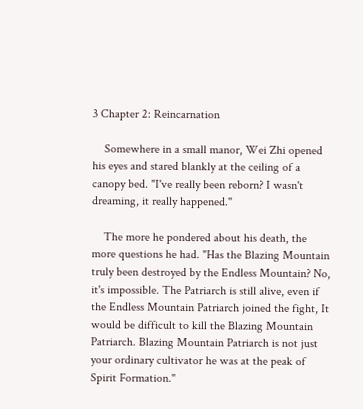3 Chapter 2: Reincarnation

    Somewhere in a small manor, Wei Zhi opened his eyes and stared blankly at the ceiling of a canopy bed. "I've really been reborn? I wasn't dreaming, it really happened.''

    The more he pondered about his death, the more questions he had. "Has the Blazing Mountain truly been destroyed by the Endless Mountain? No, it's impossible. The Patriarch is still alive, even if the Endless Mountain Patriarch joined the fight, It would be difficult to kill the Blazing Mountain Patriarch. Blazing Mountain Patriarch is not just your ordinary cultivator he was at the peak of Spirit Formation."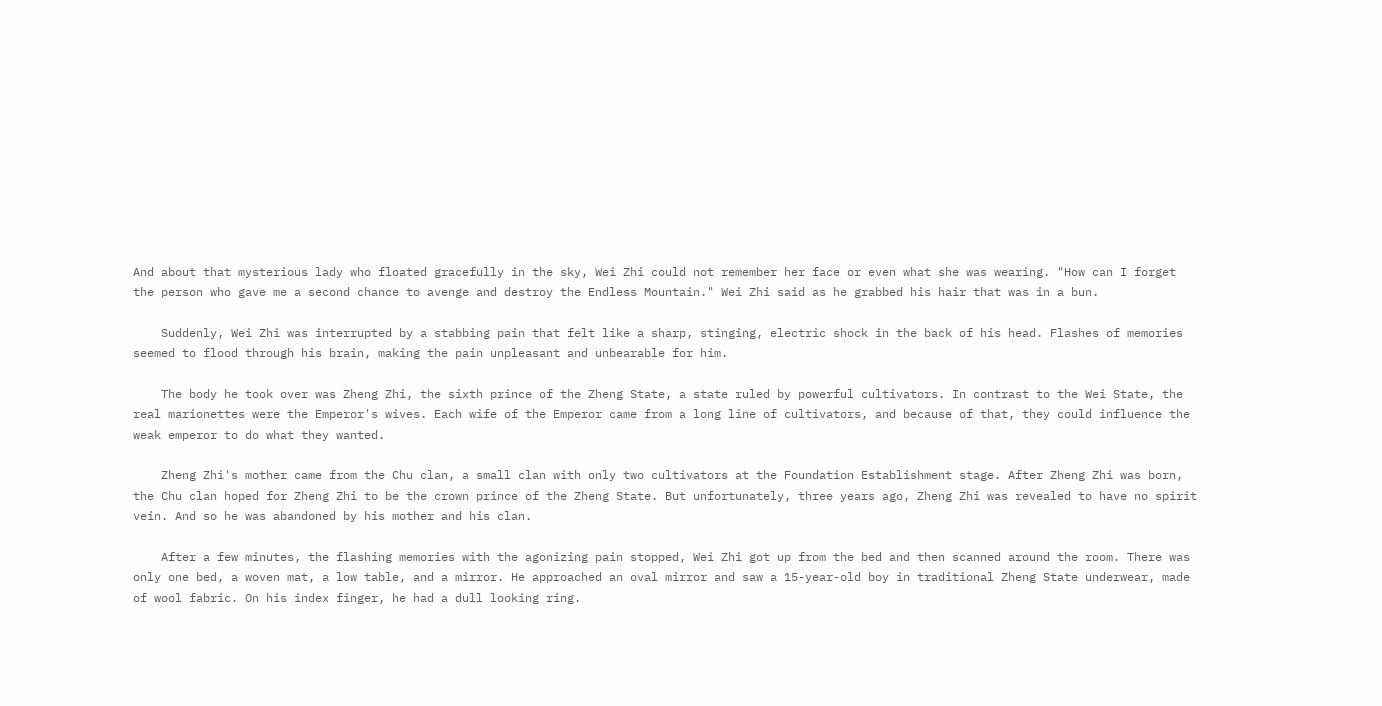And about that mysterious lady who floated gracefully in the sky, Wei Zhi could not remember her face or even what she was wearing. "How can I forget the person who gave me a second chance to avenge and destroy the Endless Mountain." Wei Zhi said as he grabbed his hair that was in a bun.

    Suddenly, Wei Zhi was interrupted by a stabbing pain that felt like a sharp, stinging, electric shock in the back of his head. Flashes of memories seemed to flood through his brain, making the pain unpleasant and unbearable for him.

    The body he took over was Zheng Zhi, the sixth prince of the Zheng State, a state ruled by powerful cultivators. In contrast to the Wei State, the real marionettes were the Emperor's wives. Each wife of the Emperor came from a long line of cultivators, and because of that, they could influence the weak emperor to do what they wanted.

    Zheng Zhi's mother came from the Chu clan, a small clan with only two cultivators at the Foundation Establishment stage. After Zheng Zhi was born, the Chu clan hoped for Zheng Zhi to be the crown prince of the Zheng State. But unfortunately, three years ago, Zheng Zhi was revealed to have no spirit vein. And so he was abandoned by his mother and his clan.

    After a few minutes, the flashing memories with the agonizing pain stopped, Wei Zhi got up from the bed and then scanned around the room. There was only one bed, a woven mat, a low table, and a mirror. He approached an oval mirror and saw a 15-year-old boy in traditional Zheng State underwear, made of wool fabric. On his index finger, he had a dull looking ring.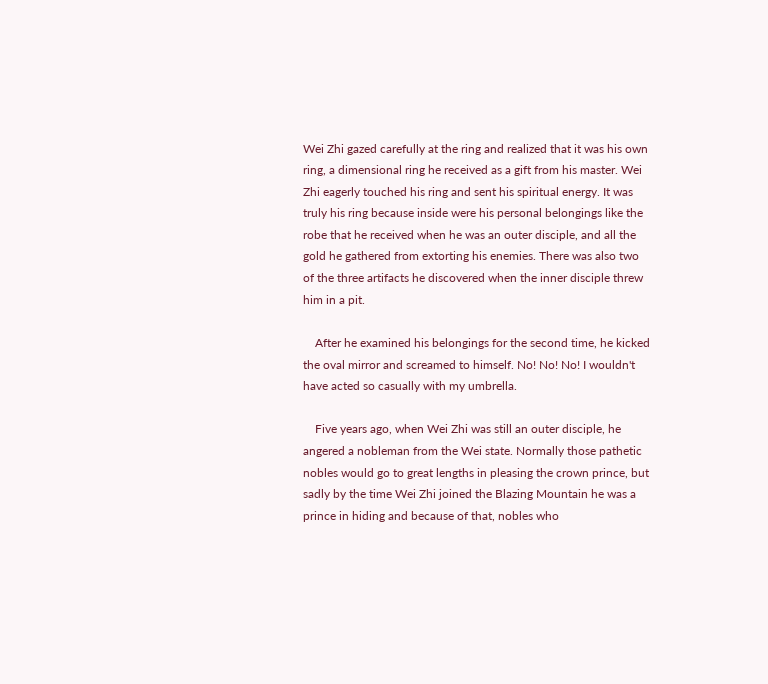Wei Zhi gazed carefully at the ring and realized that it was his own ring, a dimensional ring he received as a gift from his master. Wei Zhi eagerly touched his ring and sent his spiritual energy. It was truly his ring because inside were his personal belongings like the robe that he received when he was an outer disciple, and all the gold he gathered from extorting his enemies. There was also two of the three artifacts he discovered when the inner disciple threw him in a pit.

    After he examined his belongings for the second time, he kicked the oval mirror and screamed to himself. No! No! No! I wouldn't have acted so casually with my umbrella.

    Five years ago, when Wei Zhi was still an outer disciple, he angered a nobleman from the Wei state. Normally those pathetic nobles would go to great lengths in pleasing the crown prince, but sadly by the time Wei Zhi joined the Blazing Mountain he was a prince in hiding and because of that, nobles who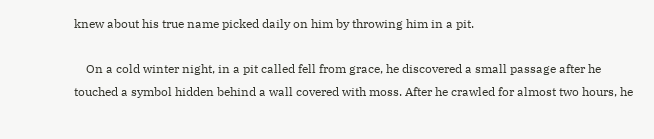knew about his true name picked daily on him by throwing him in a pit.

    On a cold winter night, in a pit called fell from grace, he discovered a small passage after he touched a symbol hidden behind a wall covered with moss. After he crawled for almost two hours, he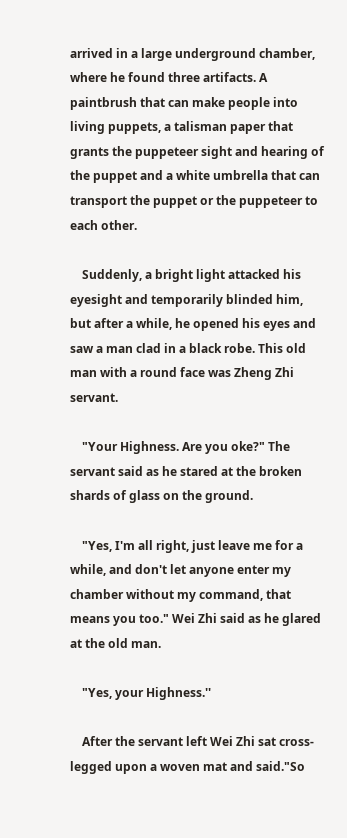arrived in a large underground chamber, where he found three artifacts. A paintbrush that can make people into living puppets, a talisman paper that grants the puppeteer sight and hearing of the puppet and a white umbrella that can transport the puppet or the puppeteer to each other.

    Suddenly, a bright light attacked his eyesight and temporarily blinded him, but after a while, he opened his eyes and saw a man clad in a black robe. This old man with a round face was Zheng Zhi servant.

    "Your Highness. Are you oke?" The servant said as he stared at the broken shards of glass on the ground.

    "Yes, I'm all right, just leave me for a while, and don't let anyone enter my chamber without my command, that means you too." Wei Zhi said as he glared at the old man.

    "Yes, your Highness.''

    After the servant left Wei Zhi sat cross-legged upon a woven mat and said."So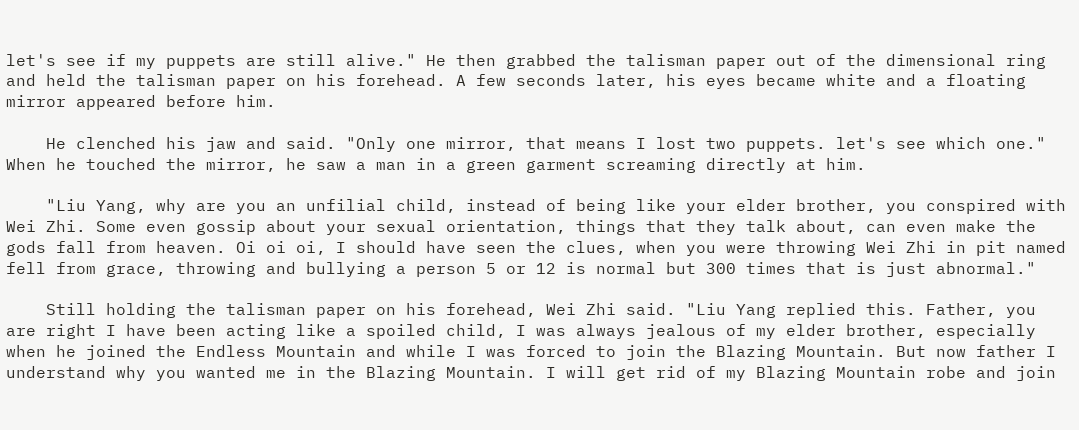let's see if my puppets are still alive." He then grabbed the talisman paper out of the dimensional ring and held the talisman paper on his forehead. A few seconds later, his eyes became white and a floating mirror appeared before him.

    He clenched his jaw and said. "Only one mirror, that means I lost two puppets. let's see which one." When he touched the mirror, he saw a man in a green garment screaming directly at him.

    "Liu Yang, why are you an unfilial child, instead of being like your elder brother, you conspired with Wei Zhi. Some even gossip about your sexual orientation, things that they talk about, can even make the gods fall from heaven. Oi oi oi, I should have seen the clues, when you were throwing Wei Zhi in pit named fell from grace, throwing and bullying a person 5 or 12 is normal but 300 times that is just abnormal."

    Still holding the talisman paper on his forehead, Wei Zhi said. "Liu Yang replied this. Father, you are right I have been acting like a spoiled child, I was always jealous of my elder brother, especially when he joined the Endless Mountain and while I was forced to join the Blazing Mountain. But now father I understand why you wanted me in the Blazing Mountain. I will get rid of my Blazing Mountain robe and join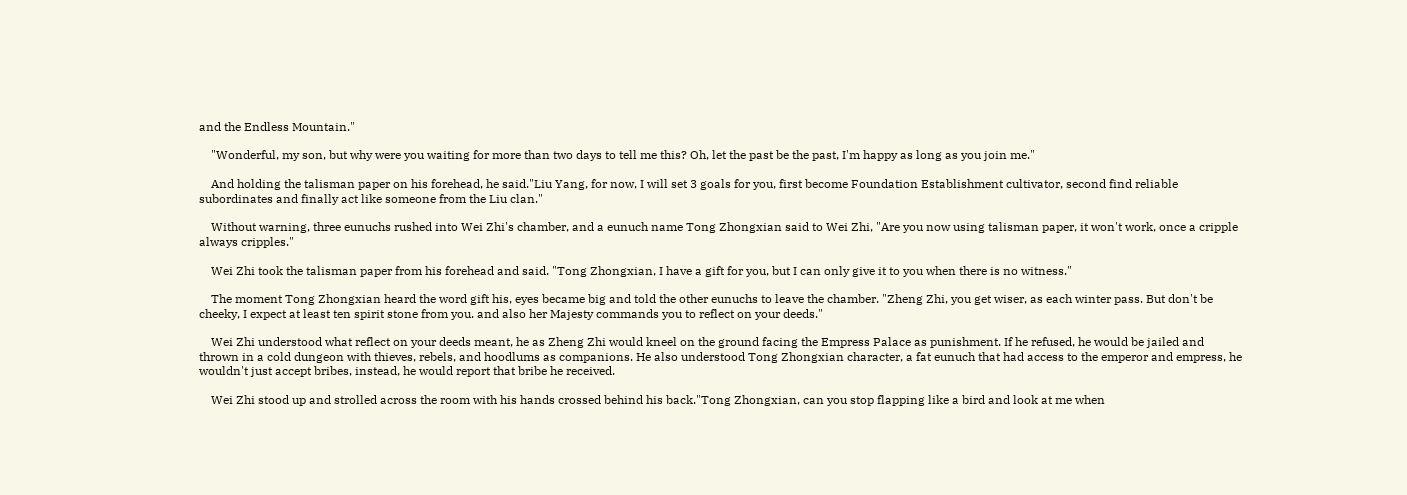and the Endless Mountain."

    "Wonderful, my son, but why were you waiting for more than two days to tell me this? Oh, let the past be the past, I'm happy as long as you join me."

    And holding the talisman paper on his forehead, he said."Liu Yang, for now, I will set 3 goals for you, first become Foundation Establishment cultivator, second find reliable subordinates and finally act like someone from the Liu clan."

    Without warning, three eunuchs rushed into Wei Zhi's chamber, and a eunuch name Tong Zhongxian said to Wei Zhi, "Are you now using talisman paper, it won't work, once a cripple always cripples."

    Wei Zhi took the talisman paper from his forehead and said. "Tong Zhongxian, I have a gift for you, but I can only give it to you when there is no witness."

    The moment Tong Zhongxian heard the word gift his, eyes became big and told the other eunuchs to leave the chamber. "Zheng Zhi, you get wiser, as each winter pass. But don't be cheeky, I expect at least ten spirit stone from you. and also her Majesty commands you to reflect on your deeds."

    Wei Zhi understood what reflect on your deeds meant, he as Zheng Zhi would kneel on the ground facing the Empress Palace as punishment. If he refused, he would be jailed and thrown in a cold dungeon with thieves, rebels, and hoodlums as companions. He also understood Tong Zhongxian character, a fat eunuch that had access to the emperor and empress, he wouldn't just accept bribes, instead, he would report that bribe he received.

    Wei Zhi stood up and strolled across the room with his hands crossed behind his back."Tong Zhongxian, can you stop flapping like a bird and look at me when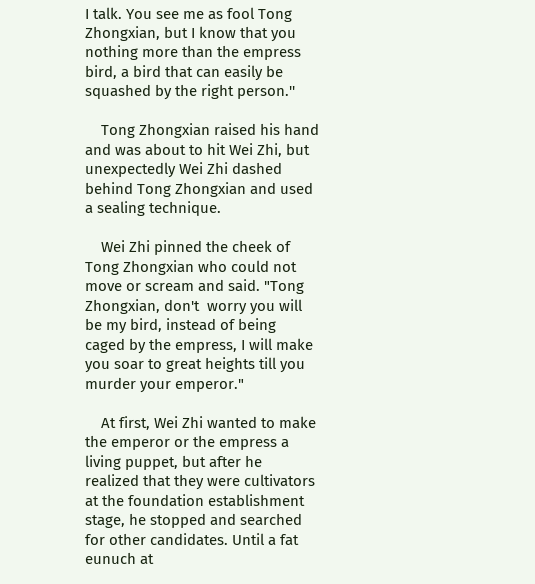I talk. You see me as fool Tong Zhongxian, but I know that you nothing more than the empress bird, a bird that can easily be squashed by the right person.''

    Tong Zhongxian raised his hand and was about to hit Wei Zhi, but unexpectedly Wei Zhi dashed behind Tong Zhongxian and used a sealing technique.

    Wei Zhi pinned the cheek of Tong Zhongxian who could not move or scream and said. "Tong Zhongxian, don't  worry you will be my bird, instead of being caged by the empress, I will make you soar to great heights till you murder your emperor."

    At first, Wei Zhi wanted to make the emperor or the empress a living puppet, but after he realized that they were cultivators at the foundation establishment stage, he stopped and searched for other candidates. Until a fat eunuch at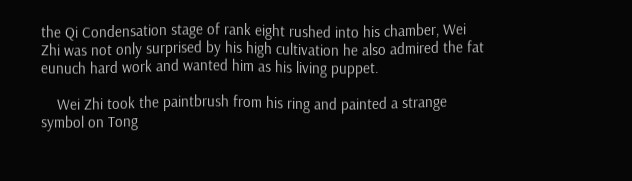the Qi Condensation stage of rank eight rushed into his chamber, Wei Zhi was not only surprised by his high cultivation he also admired the fat eunuch hard work and wanted him as his living puppet.

    Wei Zhi took the paintbrush from his ring and painted a strange symbol on Tong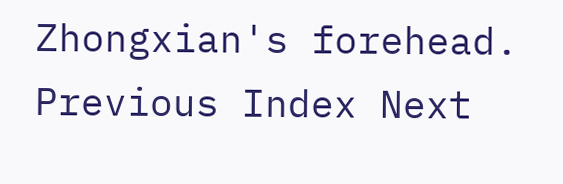Zhongxian's forehead.
Previous Index Next